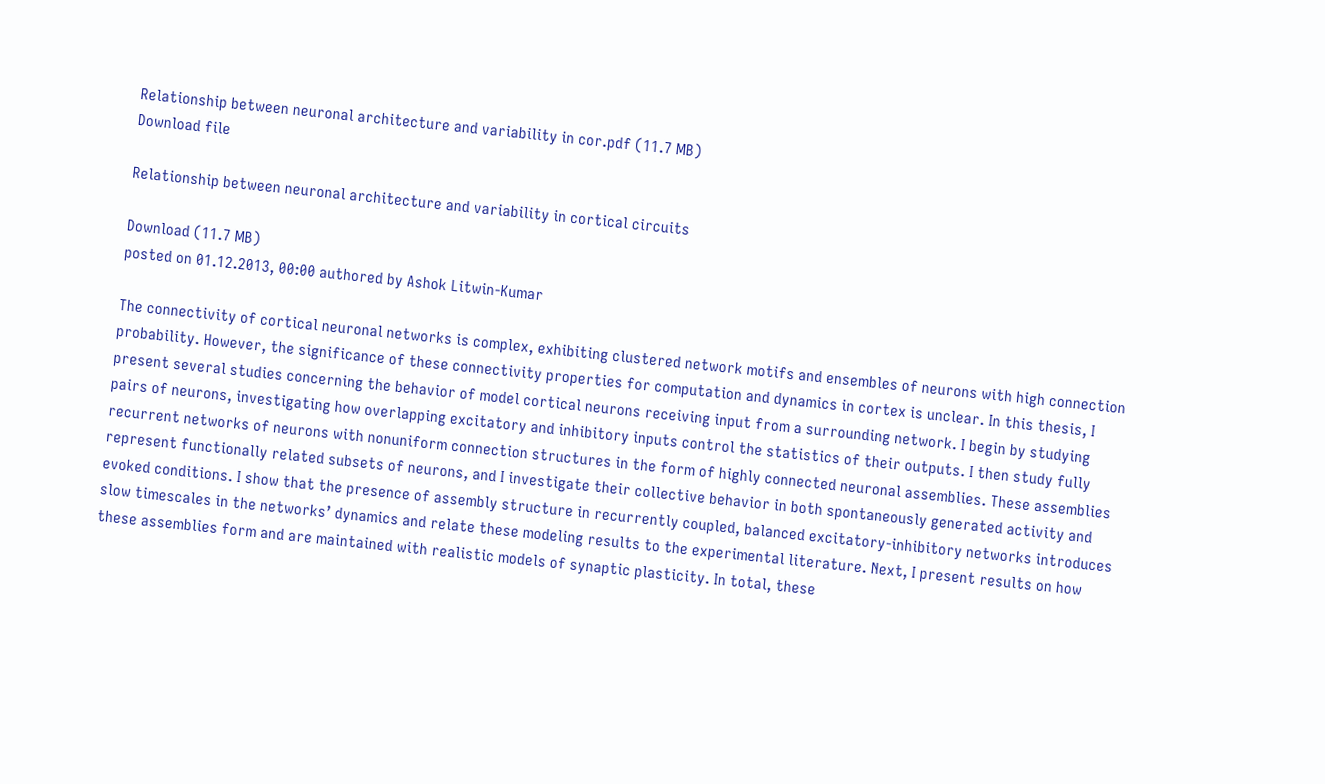Relationship between neuronal architecture and variability in cor.pdf (11.7 MB)
Download file

Relationship between neuronal architecture and variability in cortical circuits

Download (11.7 MB)
posted on 01.12.2013, 00:00 authored by Ashok Litwin-Kumar

The connectivity of cortical neuronal networks is complex, exhibiting clustered network motifs and ensembles of neurons with high connection probability. However, the significance of these connectivity properties for computation and dynamics in cortex is unclear. In this thesis, I present several studies concerning the behavior of model cortical neurons receiving input from a surrounding network. I begin by studying pairs of neurons, investigating how overlapping excitatory and inhibitory inputs control the statistics of their outputs. I then study fully recurrent networks of neurons with nonuniform connection structures in the form of highly connected neuronal assemblies. These assemblies represent functionally related subsets of neurons, and I investigate their collective behavior in both spontaneously generated activity and evoked conditions. I show that the presence of assembly structure in recurrently coupled, balanced excitatory-inhibitory networks introduces slow timescales in the networks’ dynamics and relate these modeling results to the experimental literature. Next, I present results on how these assemblies form and are maintained with realistic models of synaptic plasticity. In total, these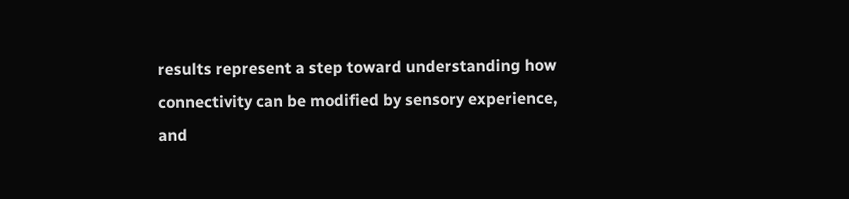results represent a step toward understanding how connectivity can be modified by sensory experience, and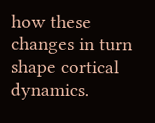how these changes in turn shape cortical dynamics.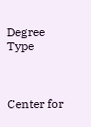Degree Type



Center for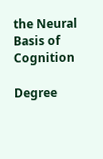the Neural Basis of Cognition

Degree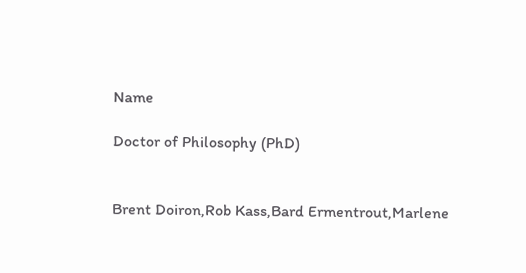Name

Doctor of Philosophy (PhD)


Brent Doiron,Rob Kass,Bard Ermentrout,Marlene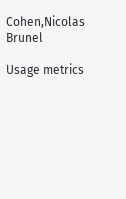Cohen,Nicolas Brunel

Usage metrics